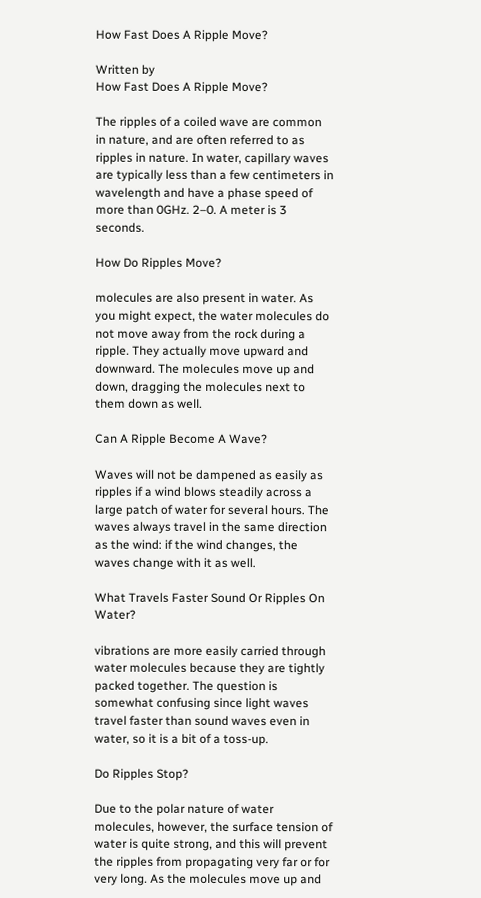How Fast Does A Ripple Move?

Written by
How Fast Does A Ripple Move?

The ripples of a coiled wave are common in nature, and are often referred to as ripples in nature. In water, capillary waves are typically less than a few centimeters in wavelength and have a phase speed of more than 0GHz. 2–0. A meter is 3 seconds.

How Do Ripples Move?

molecules are also present in water. As you might expect, the water molecules do not move away from the rock during a ripple. They actually move upward and downward. The molecules move up and down, dragging the molecules next to them down as well.

Can A Ripple Become A Wave?

Waves will not be dampened as easily as ripples if a wind blows steadily across a large patch of water for several hours. The waves always travel in the same direction as the wind: if the wind changes, the waves change with it as well.

What Travels Faster Sound Or Ripples On Water?

vibrations are more easily carried through water molecules because they are tightly packed together. The question is somewhat confusing since light waves travel faster than sound waves even in water, so it is a bit of a toss-up.

Do Ripples Stop?

Due to the polar nature of water molecules, however, the surface tension of water is quite strong, and this will prevent the ripples from propagating very far or for very long. As the molecules move up and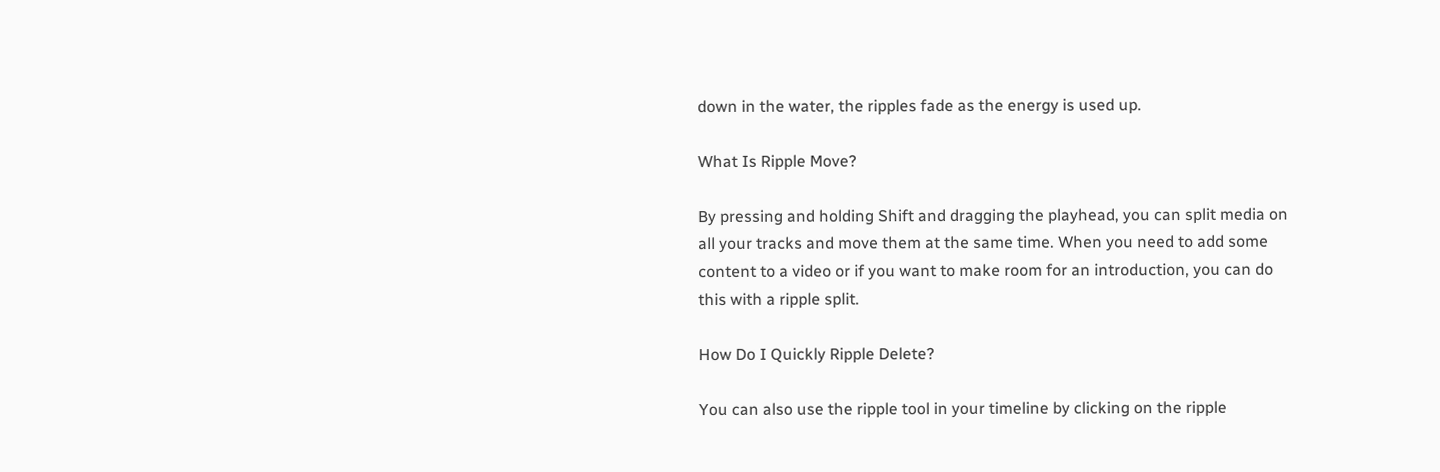down in the water, the ripples fade as the energy is used up.

What Is Ripple Move?

By pressing and holding Shift and dragging the playhead, you can split media on all your tracks and move them at the same time. When you need to add some content to a video or if you want to make room for an introduction, you can do this with a ripple split.

How Do I Quickly Ripple Delete?

You can also use the ripple tool in your timeline by clicking on the ripple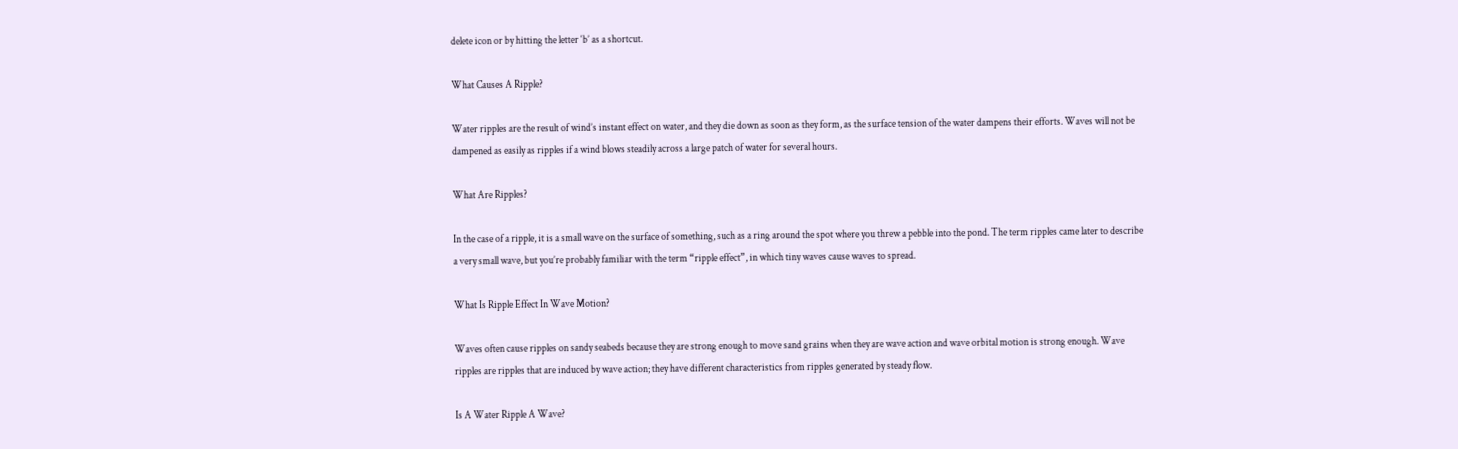delete icon or by hitting the letter ‘b’ as a shortcut.

What Causes A Ripple?

Water ripples are the result of wind’s instant effect on water, and they die down as soon as they form, as the surface tension of the water dampens their efforts. Waves will not be dampened as easily as ripples if a wind blows steadily across a large patch of water for several hours.

What Are Ripples?

In the case of a ripple, it is a small wave on the surface of something, such as a ring around the spot where you threw a pebble into the pond. The term ripples came later to describe a very small wave, but you’re probably familiar with the term “ripple effect”, in which tiny waves cause waves to spread.

What Is Ripple Effect In Wave Motion?

Waves often cause ripples on sandy seabeds because they are strong enough to move sand grains when they are wave action and wave orbital motion is strong enough. Wave ripples are ripples that are induced by wave action; they have different characteristics from ripples generated by steady flow.

Is A Water Ripple A Wave?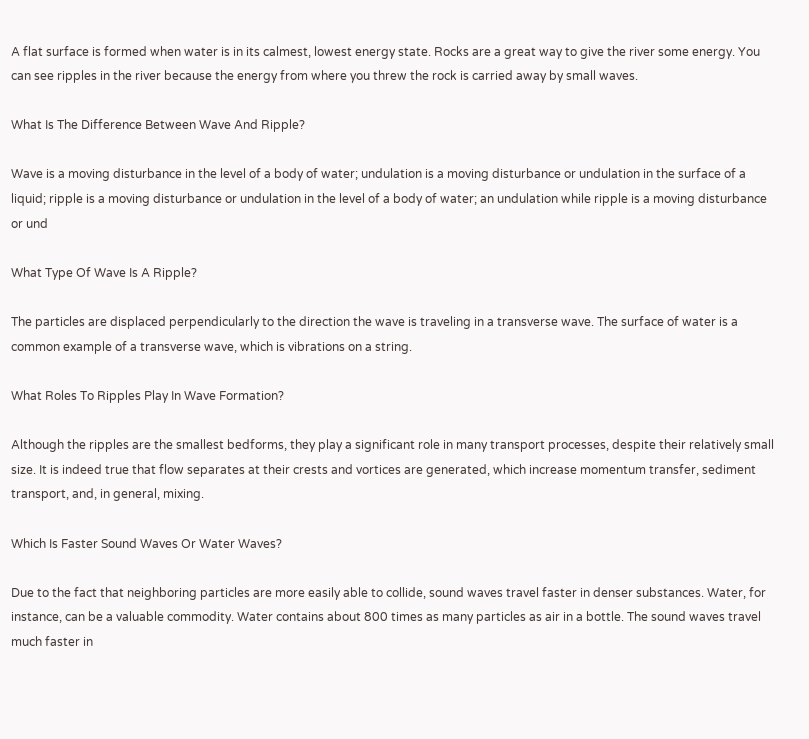A flat surface is formed when water is in its calmest, lowest energy state. Rocks are a great way to give the river some energy. You can see ripples in the river because the energy from where you threw the rock is carried away by small waves.

What Is The Difference Between Wave And Ripple?

Wave is a moving disturbance in the level of a body of water; undulation is a moving disturbance or undulation in the surface of a liquid; ripple is a moving disturbance or undulation in the level of a body of water; an undulation while ripple is a moving disturbance or und

What Type Of Wave Is A Ripple?

The particles are displaced perpendicularly to the direction the wave is traveling in a transverse wave. The surface of water is a common example of a transverse wave, which is vibrations on a string.

What Roles To Ripples Play In Wave Formation?

Although the ripples are the smallest bedforms, they play a significant role in many transport processes, despite their relatively small size. It is indeed true that flow separates at their crests and vortices are generated, which increase momentum transfer, sediment transport, and, in general, mixing.

Which Is Faster Sound Waves Or Water Waves?

Due to the fact that neighboring particles are more easily able to collide, sound waves travel faster in denser substances. Water, for instance, can be a valuable commodity. Water contains about 800 times as many particles as air in a bottle. The sound waves travel much faster in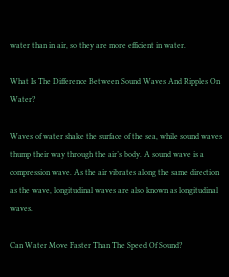water than in air, so they are more efficient in water.

What Is The Difference Between Sound Waves And Ripples On Water?

Waves of water shake the surface of the sea, while sound waves thump their way through the air’s body. A sound wave is a compression wave. As the air vibrates along the same direction as the wave, longitudinal waves are also known as longitudinal waves.

Can Water Move Faster Than The Speed Of Sound?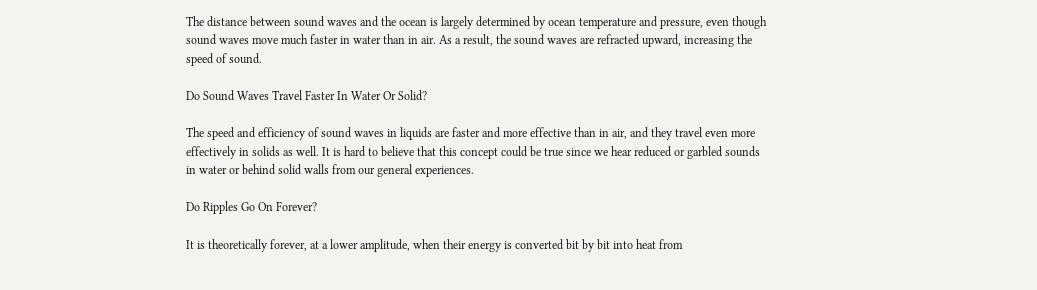The distance between sound waves and the ocean is largely determined by ocean temperature and pressure, even though sound waves move much faster in water than in air. As a result, the sound waves are refracted upward, increasing the speed of sound.

Do Sound Waves Travel Faster In Water Or Solid?

The speed and efficiency of sound waves in liquids are faster and more effective than in air, and they travel even more effectively in solids as well. It is hard to believe that this concept could be true since we hear reduced or garbled sounds in water or behind solid walls from our general experiences.

Do Ripples Go On Forever?

It is theoretically forever, at a lower amplitude, when their energy is converted bit by bit into heat from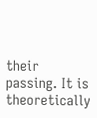their passing. It is theoretically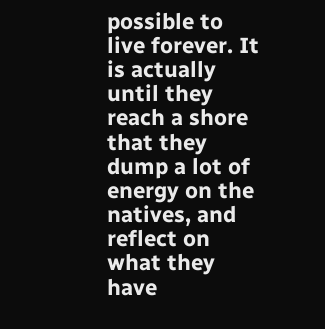possible to live forever. It is actually until they reach a shore that they dump a lot of energy on the natives, and reflect on what they have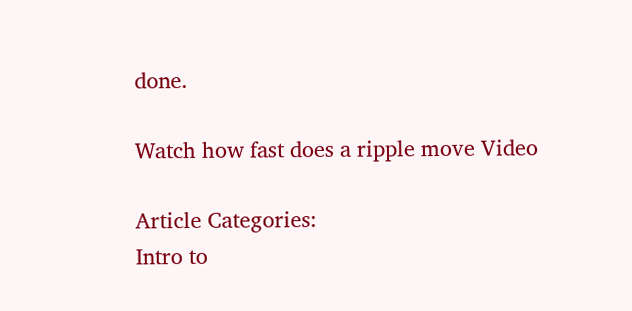done.

Watch how fast does a ripple move Video

Article Categories:
Intro to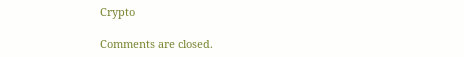Crypto

Comments are closed.